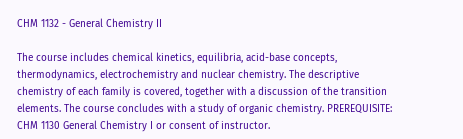CHM 1132 - General Chemistry II

The course includes chemical kinetics, equilibria, acid-base concepts, thermodynamics, electrochemistry and nuclear chemistry. The descriptive chemistry of each family is covered, together with a discussion of the transition elements. The course concludes with a study of organic chemistry. PREREQUISITE: CHM 1130 General Chemistry I or consent of instructor.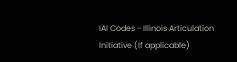IAI Codes - Illinois Articulation Initiative (If applicable)